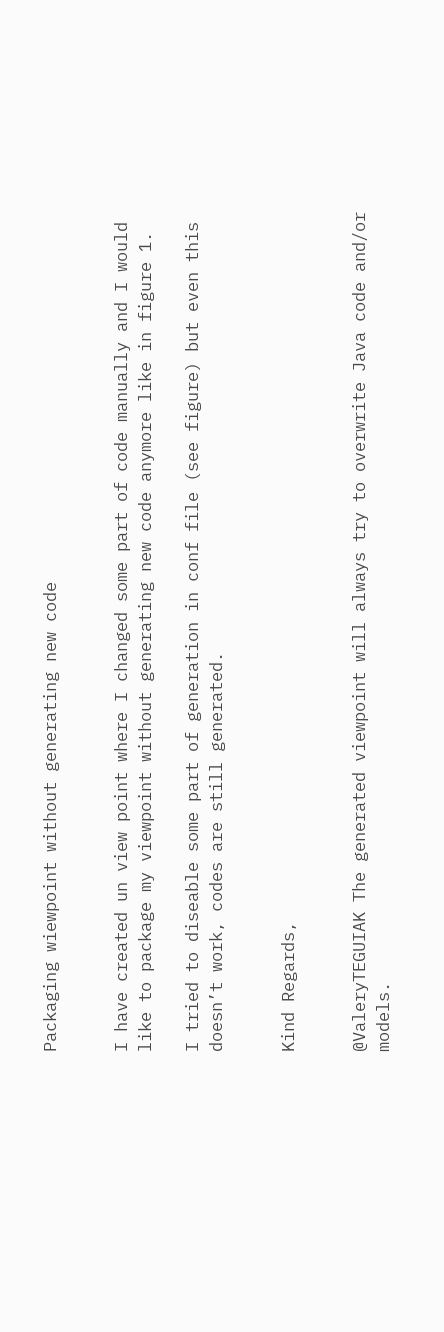Packaging wiewpoint without generating new code


I have created un view point where I changed some part of code manually and I would like to package my viewpoint without generating new code anymore like in figure 1.

I tried to diseable some part of generation in conf file (see figure) but even this doesn’t work, codes are still generated.


Kind Regards,


@ValeryTEGUIAK The generated viewpoint will always try to overwrite Java code and/or models.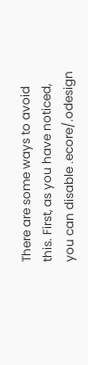There are some ways to avoid this. First, as you have noticed, you can disable .ecore/.odesign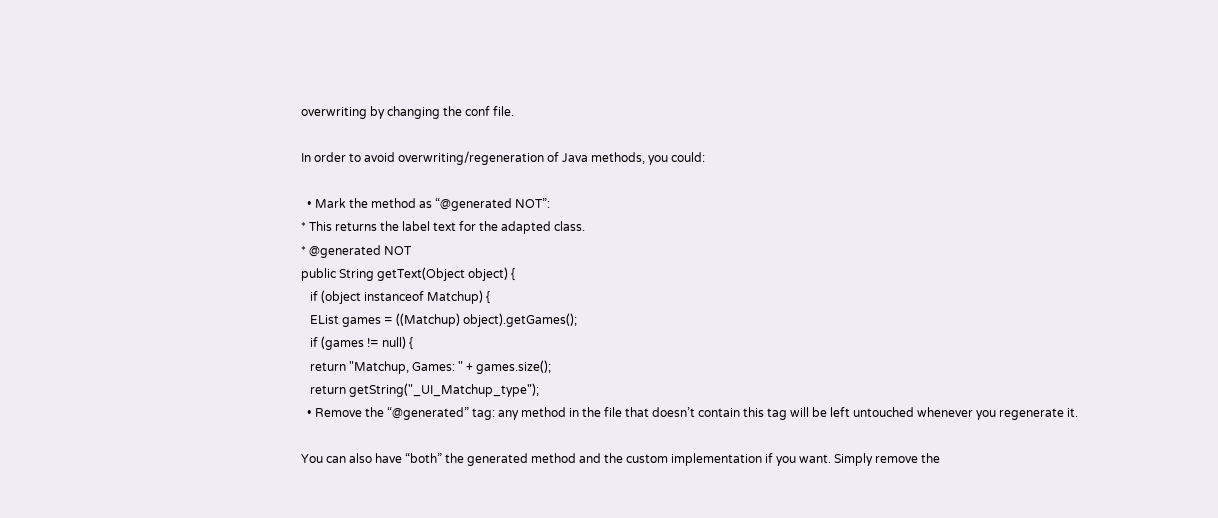overwriting by changing the conf file.

In order to avoid overwriting/regeneration of Java methods, you could:

  • Mark the method as “@generated NOT”:
* This returns the label text for the adapted class.
* @generated NOT
public String getText(Object object) {
   if (object instanceof Matchup) {
   EList games = ((Matchup) object).getGames();
   if (games != null) {
   return "Matchup, Games: " + games.size();
   return getString("_UI_Matchup_type");
  • Remove the “@generated” tag: any method in the file that doesn’t contain this tag will be left untouched whenever you regenerate it.

You can also have “both” the generated method and the custom implementation if you want. Simply remove the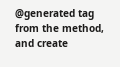@generated tag from the method, and create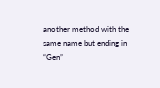another method with the same name but ending in “Gen”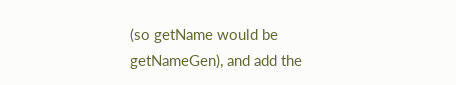(so getName would be getNameGen), and add the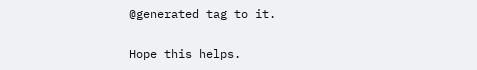@generated tag to it.

Hope this helps.